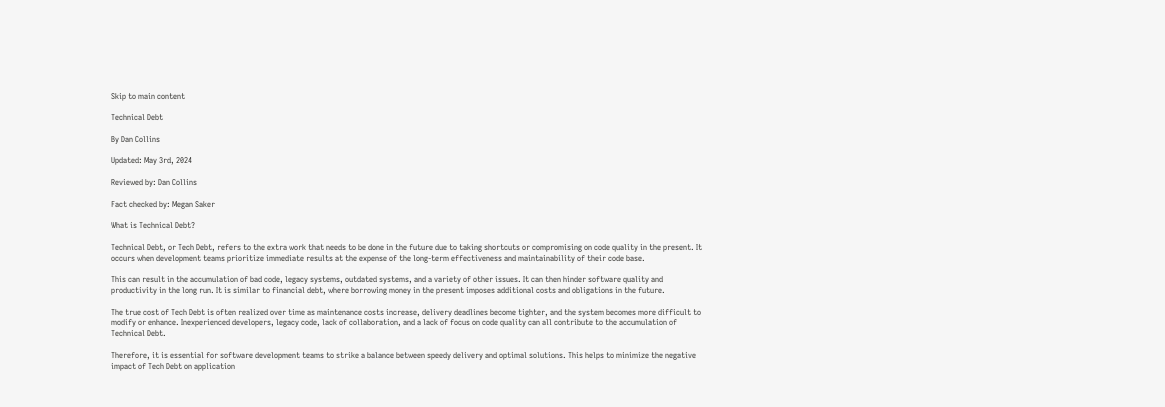Skip to main content

Technical Debt

By Dan Collins

Updated: May 3rd, 2024

Reviewed by: Dan Collins

Fact checked by: Megan Saker

What is Technical Debt?

Technical Debt, or Tech Debt, refers to the extra work that needs to be done in the future due to taking shortcuts or compromising on code quality in the present. It occurs when development teams prioritize immediate results at the expense of the long-term effectiveness and maintainability of their code base.

This can result in the accumulation of bad code, legacy systems, outdated systems, and a variety of other issues. It can then hinder software quality and productivity in the long run. It is similar to financial debt, where borrowing money in the present imposes additional costs and obligations in the future.

The true cost of Tech Debt is often realized over time as maintenance costs increase, delivery deadlines become tighter, and the system becomes more difficult to modify or enhance. Inexperienced developers, legacy code, lack of collaboration, and a lack of focus on code quality can all contribute to the accumulation of Technical Debt.

Therefore, it is essential for software development teams to strike a balance between speedy delivery and optimal solutions. This helps to minimize the negative impact of Tech Debt on application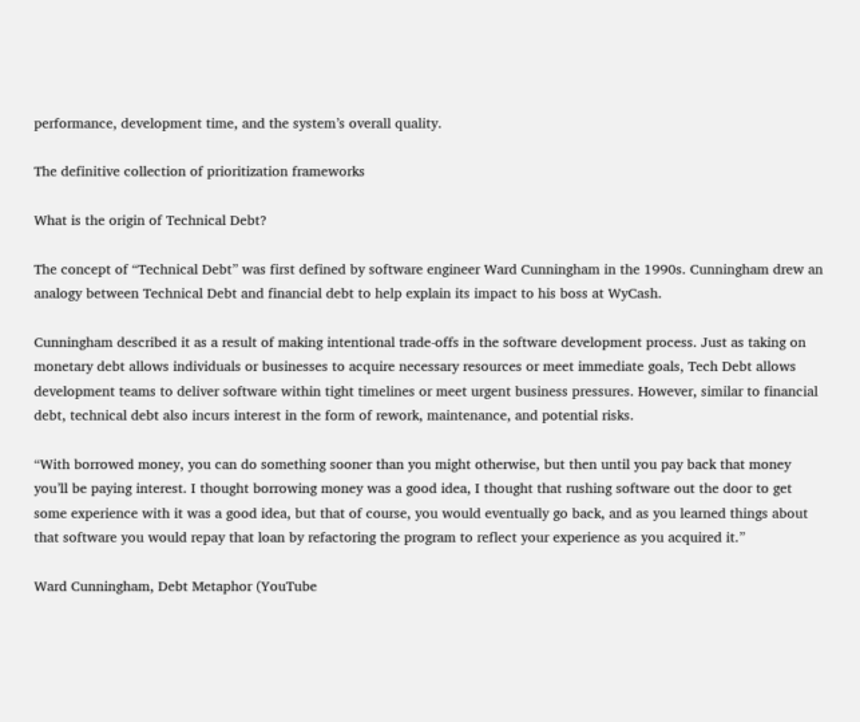performance, development time, and the system’s overall quality.

The definitive collection of prioritization frameworks

What is the origin of Technical Debt?

The concept of “Technical Debt” was first defined by software engineer Ward Cunningham in the 1990s. Cunningham drew an analogy between Technical Debt and financial debt to help explain its impact to his boss at WyCash.

Cunningham described it as a result of making intentional trade-offs in the software development process. Just as taking on monetary debt allows individuals or businesses to acquire necessary resources or meet immediate goals, Tech Debt allows development teams to deliver software within tight timelines or meet urgent business pressures. However, similar to financial debt, technical debt also incurs interest in the form of rework, maintenance, and potential risks.

“With borrowed money, you can do something sooner than you might otherwise, but then until you pay back that money you’ll be paying interest. I thought borrowing money was a good idea, I thought that rushing software out the door to get some experience with it was a good idea, but that of course, you would eventually go back, and as you learned things about that software you would repay that loan by refactoring the program to reflect your experience as you acquired it.”

Ward Cunningham, Debt Metaphor (YouTube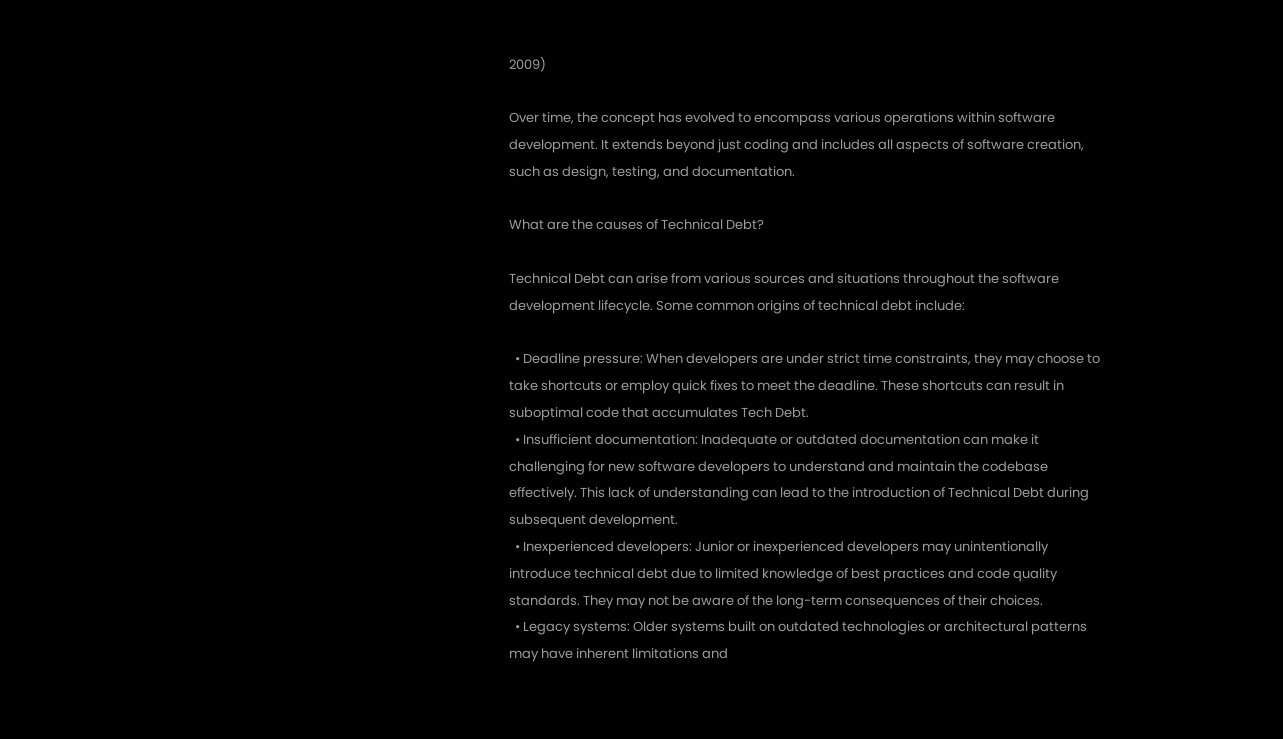2009)

Over time, the concept has evolved to encompass various operations within software development. It extends beyond just coding and includes all aspects of software creation, such as design, testing, and documentation.

What are the causes of Technical Debt?

Technical Debt can arise from various sources and situations throughout the software development lifecycle. Some common origins of technical debt include:

  • Deadline pressure: When developers are under strict time constraints, they may choose to take shortcuts or employ quick fixes to meet the deadline. These shortcuts can result in suboptimal code that accumulates Tech Debt.
  • Insufficient documentation: Inadequate or outdated documentation can make it challenging for new software developers to understand and maintain the codebase effectively. This lack of understanding can lead to the introduction of Technical Debt during subsequent development.
  • Inexperienced developers: Junior or inexperienced developers may unintentionally introduce technical debt due to limited knowledge of best practices and code quality standards. They may not be aware of the long-term consequences of their choices.
  • Legacy systems: Older systems built on outdated technologies or architectural patterns may have inherent limitations and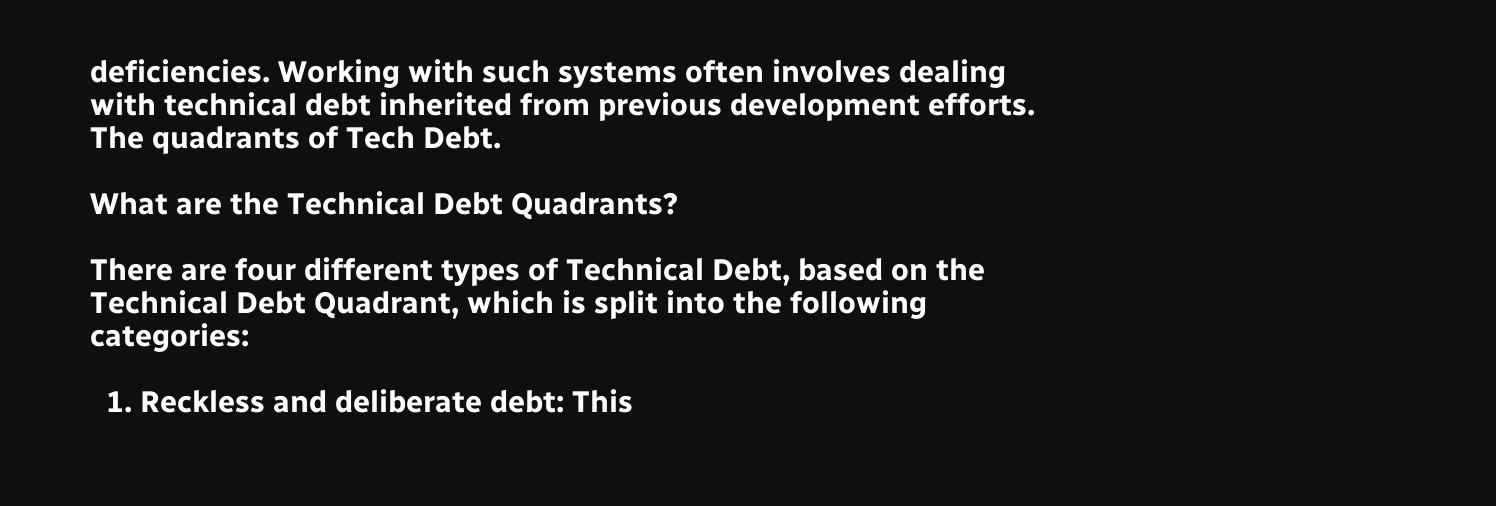deficiencies. Working with such systems often involves dealing with technical debt inherited from previous development efforts.
The quadrants of Tech Debt.

What are the Technical Debt Quadrants?

There are four different types of Technical Debt, based on the Technical Debt Quadrant, which is split into the following categories:

  1. Reckless and deliberate debt: This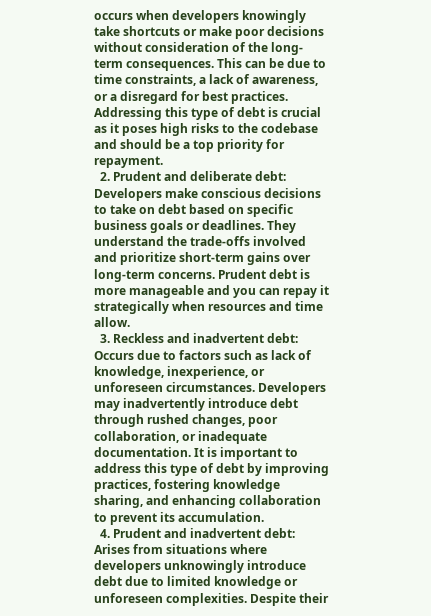occurs when developers knowingly take shortcuts or make poor decisions without consideration of the long-term consequences. This can be due to time constraints, a lack of awareness, or a disregard for best practices. Addressing this type of debt is crucial as it poses high risks to the codebase and should be a top priority for repayment.
  2. Prudent and deliberate debt: Developers make conscious decisions to take on debt based on specific business goals or deadlines. They understand the trade-offs involved and prioritize short-term gains over long-term concerns. Prudent debt is more manageable and you can repay it strategically when resources and time allow.
  3. Reckless and inadvertent debt: Occurs due to factors such as lack of knowledge, inexperience, or unforeseen circumstances. Developers may inadvertently introduce debt through rushed changes, poor collaboration, or inadequate documentation. It is important to address this type of debt by improving practices, fostering knowledge sharing, and enhancing collaboration to prevent its accumulation.
  4. Prudent and inadvertent debt: Arises from situations where developers unknowingly introduce debt due to limited knowledge or unforeseen complexities. Despite their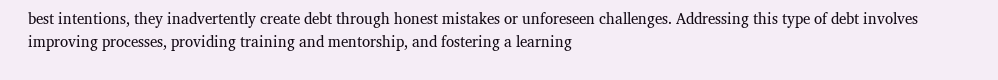best intentions, they inadvertently create debt through honest mistakes or unforeseen challenges. Addressing this type of debt involves improving processes, providing training and mentorship, and fostering a learning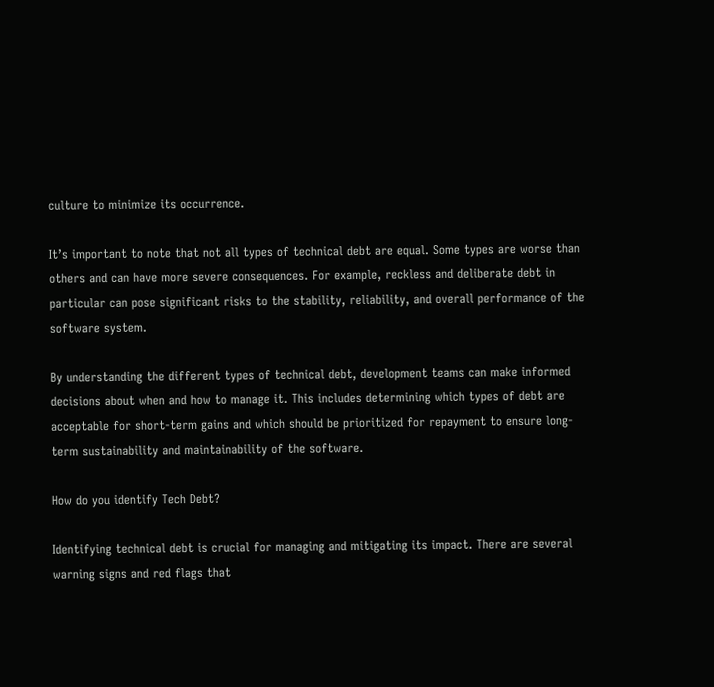culture to minimize its occurrence.

It’s important to note that not all types of technical debt are equal. Some types are worse than others and can have more severe consequences. For example, reckless and deliberate debt in particular can pose significant risks to the stability, reliability, and overall performance of the software system.

By understanding the different types of technical debt, development teams can make informed decisions about when and how to manage it. This includes determining which types of debt are acceptable for short-term gains and which should be prioritized for repayment to ensure long-term sustainability and maintainability of the software.

How do you identify Tech Debt?

Identifying technical debt is crucial for managing and mitigating its impact. There are several warning signs and red flags that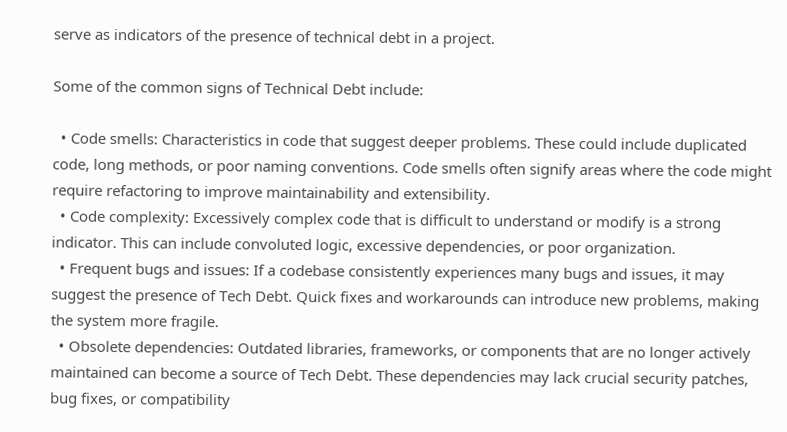serve as indicators of the presence of technical debt in a project.

Some of the common signs of Technical Debt include:

  • Code smells: Characteristics in code that suggest deeper problems. These could include duplicated code, long methods, or poor naming conventions. Code smells often signify areas where the code might require refactoring to improve maintainability and extensibility.
  • Code complexity: Excessively complex code that is difficult to understand or modify is a strong indicator. This can include convoluted logic, excessive dependencies, or poor organization.
  • Frequent bugs and issues: If a codebase consistently experiences many bugs and issues, it may suggest the presence of Tech Debt. Quick fixes and workarounds can introduce new problems, making the system more fragile.
  • Obsolete dependencies: Outdated libraries, frameworks, or components that are no longer actively maintained can become a source of Tech Debt. These dependencies may lack crucial security patches, bug fixes, or compatibility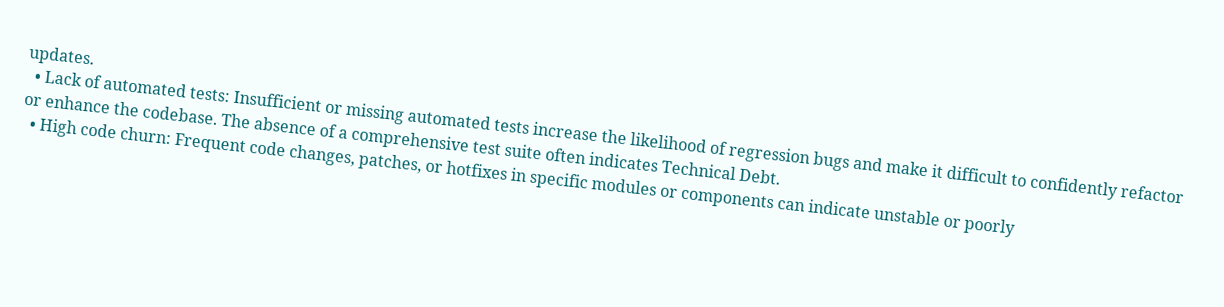updates.
  • Lack of automated tests: Insufficient or missing automated tests increase the likelihood of regression bugs and make it difficult to confidently refactor or enhance the codebase. The absence of a comprehensive test suite often indicates Technical Debt.
  • High code churn: Frequent code changes, patches, or hotfixes in specific modules or components can indicate unstable or poorly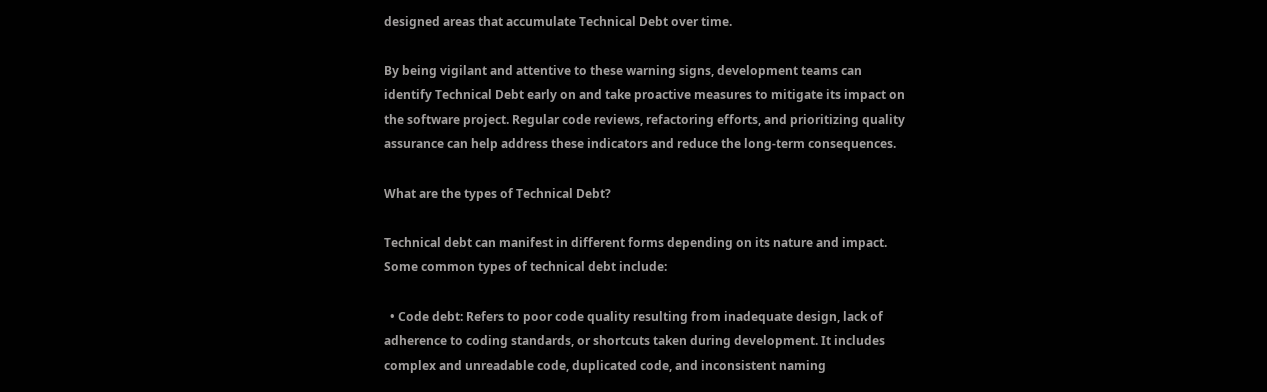designed areas that accumulate Technical Debt over time.

By being vigilant and attentive to these warning signs, development teams can identify Technical Debt early on and take proactive measures to mitigate its impact on the software project. Regular code reviews, refactoring efforts, and prioritizing quality assurance can help address these indicators and reduce the long-term consequences.

What are the types of Technical Debt?

Technical debt can manifest in different forms depending on its nature and impact. Some common types of technical debt include:

  • Code debt: Refers to poor code quality resulting from inadequate design, lack of adherence to coding standards, or shortcuts taken during development. It includes complex and unreadable code, duplicated code, and inconsistent naming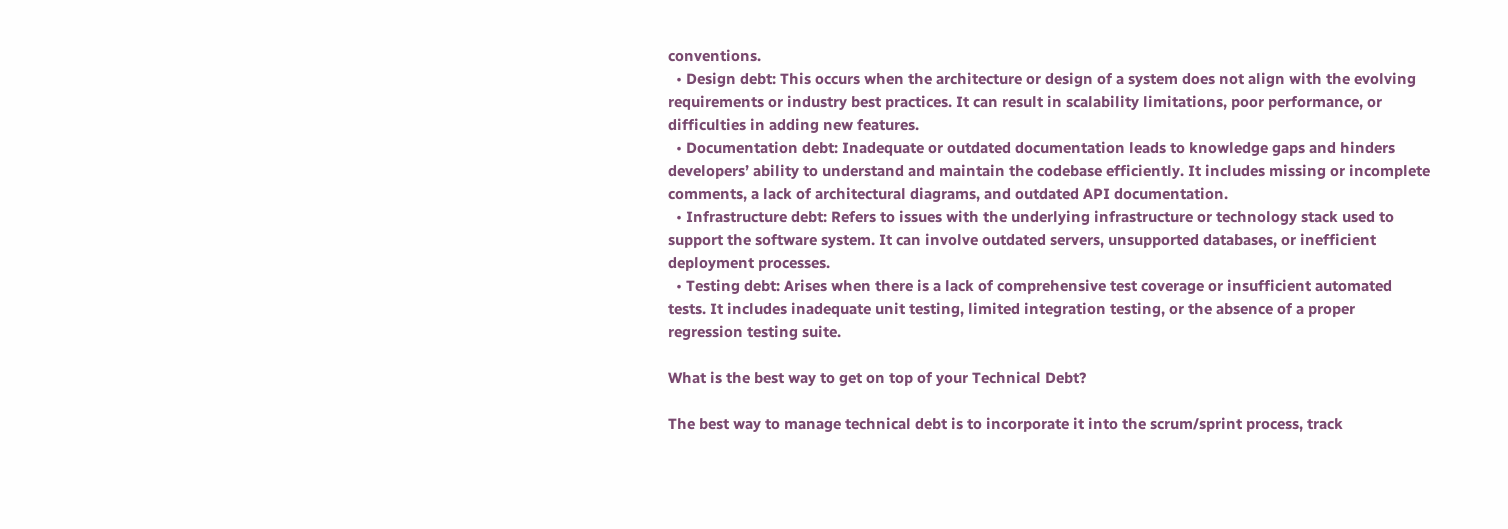conventions.
  • Design debt: This occurs when the architecture or design of a system does not align with the evolving requirements or industry best practices. It can result in scalability limitations, poor performance, or difficulties in adding new features.
  • Documentation debt: Inadequate or outdated documentation leads to knowledge gaps and hinders developers’ ability to understand and maintain the codebase efficiently. It includes missing or incomplete comments, a lack of architectural diagrams, and outdated API documentation.
  • Infrastructure debt: Refers to issues with the underlying infrastructure or technology stack used to support the software system. It can involve outdated servers, unsupported databases, or inefficient deployment processes.
  • Testing debt: Arises when there is a lack of comprehensive test coverage or insufficient automated tests. It includes inadequate unit testing, limited integration testing, or the absence of a proper regression testing suite.

What is the best way to get on top of your Technical Debt?

The best way to manage technical debt is to incorporate it into the scrum/sprint process, track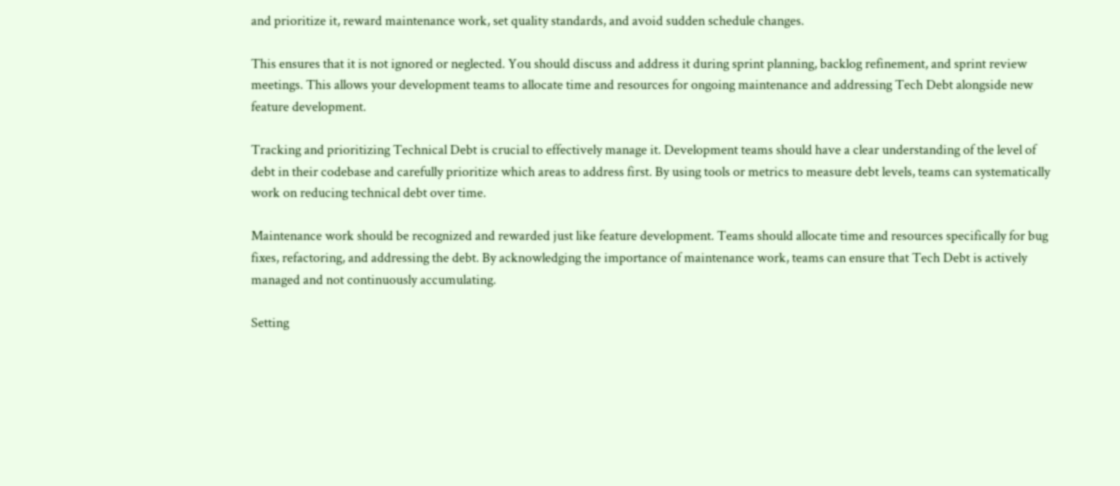and prioritize it, reward maintenance work, set quality standards, and avoid sudden schedule changes.

This ensures that it is not ignored or neglected. You should discuss and address it during sprint planning, backlog refinement, and sprint review meetings. This allows your development teams to allocate time and resources for ongoing maintenance and addressing Tech Debt alongside new feature development.

Tracking and prioritizing Technical Debt is crucial to effectively manage it. Development teams should have a clear understanding of the level of debt in their codebase and carefully prioritize which areas to address first. By using tools or metrics to measure debt levels, teams can systematically work on reducing technical debt over time.

Maintenance work should be recognized and rewarded just like feature development. Teams should allocate time and resources specifically for bug fixes, refactoring, and addressing the debt. By acknowledging the importance of maintenance work, teams can ensure that Tech Debt is actively managed and not continuously accumulating.

Setting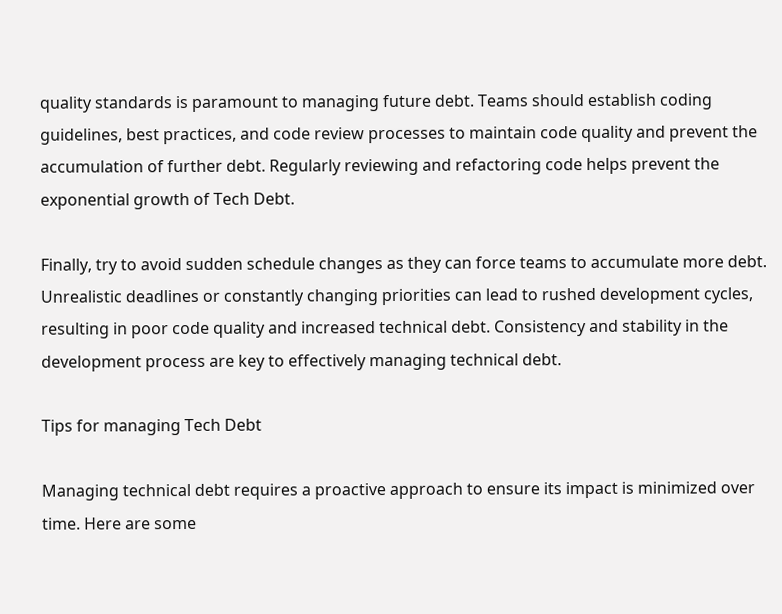quality standards is paramount to managing future debt. Teams should establish coding guidelines, best practices, and code review processes to maintain code quality and prevent the accumulation of further debt. Regularly reviewing and refactoring code helps prevent the exponential growth of Tech Debt.

Finally, try to avoid sudden schedule changes as they can force teams to accumulate more debt. Unrealistic deadlines or constantly changing priorities can lead to rushed development cycles, resulting in poor code quality and increased technical debt. Consistency and stability in the development process are key to effectively managing technical debt.

Tips for managing Tech Debt

Managing technical debt requires a proactive approach to ensure its impact is minimized over time. Here are some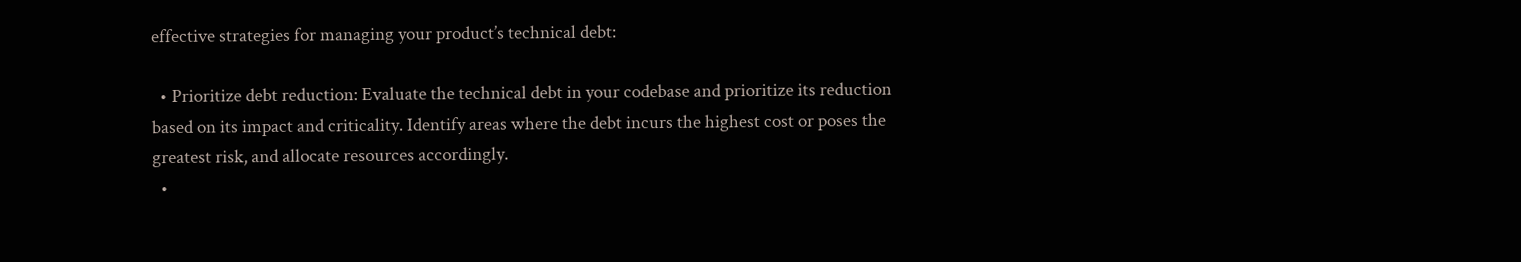effective strategies for managing your product’s technical debt:

  • Prioritize debt reduction: Evaluate the technical debt in your codebase and prioritize its reduction based on its impact and criticality. Identify areas where the debt incurs the highest cost or poses the greatest risk, and allocate resources accordingly.
  •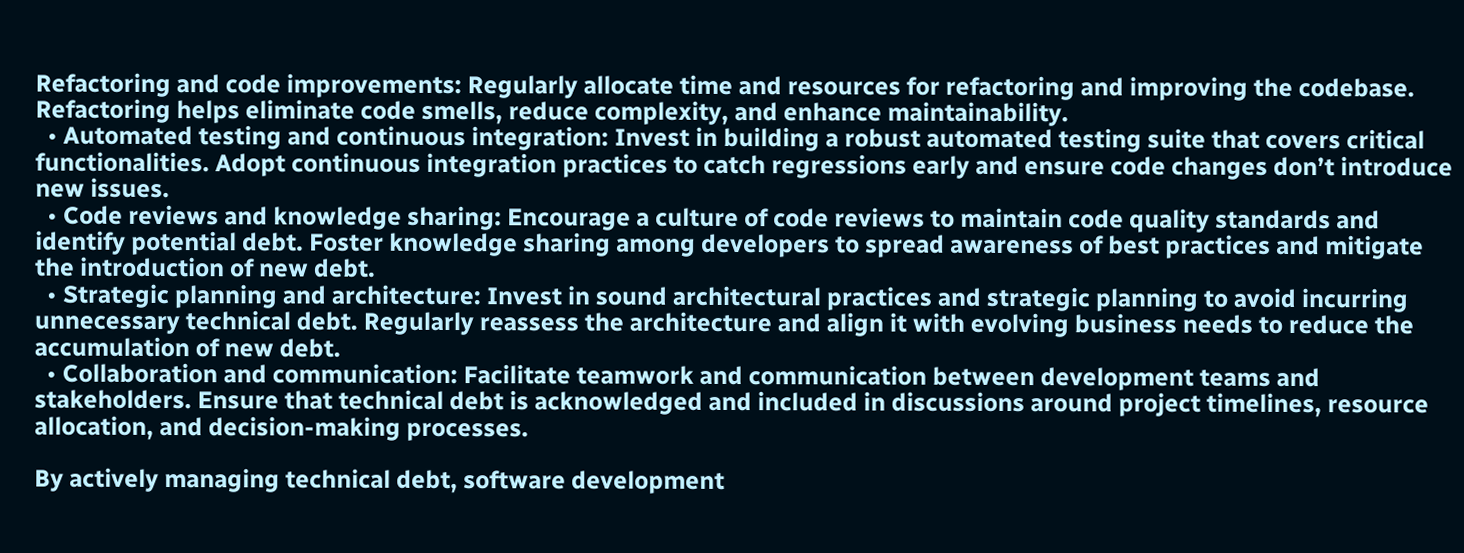Refactoring and code improvements: Regularly allocate time and resources for refactoring and improving the codebase. Refactoring helps eliminate code smells, reduce complexity, and enhance maintainability.
  • Automated testing and continuous integration: Invest in building a robust automated testing suite that covers critical functionalities. Adopt continuous integration practices to catch regressions early and ensure code changes don’t introduce new issues.
  • Code reviews and knowledge sharing: Encourage a culture of code reviews to maintain code quality standards and identify potential debt. Foster knowledge sharing among developers to spread awareness of best practices and mitigate the introduction of new debt.
  • Strategic planning and architecture: Invest in sound architectural practices and strategic planning to avoid incurring unnecessary technical debt. Regularly reassess the architecture and align it with evolving business needs to reduce the accumulation of new debt.
  • Collaboration and communication: Facilitate teamwork and communication between development teams and stakeholders. Ensure that technical debt is acknowledged and included in discussions around project timelines, resource allocation, and decision-making processes.

By actively managing technical debt, software development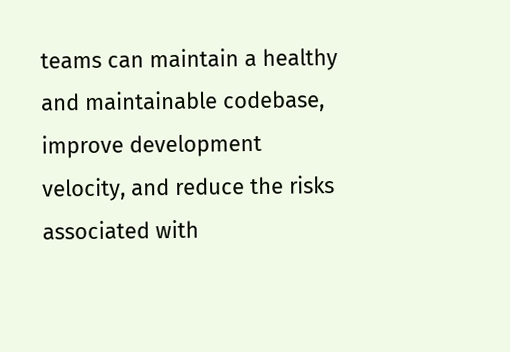teams can maintain a healthy and maintainable codebase, improve development velocity, and reduce the risks associated with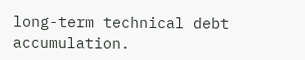long-term technical debt accumulation.